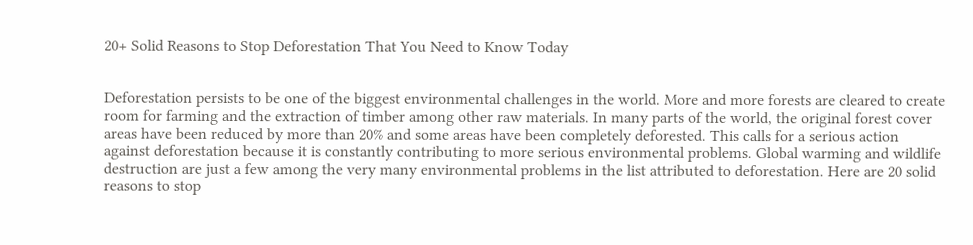20+ Solid Reasons to Stop Deforestation That You Need to Know Today


Deforestation persists to be one of the biggest environmental challenges in the world. More and more forests are cleared to create room for farming and the extraction of timber among other raw materials. In many parts of the world, the original forest cover areas have been reduced by more than 20% and some areas have been completely deforested. This calls for a serious action against deforestation because it is constantly contributing to more serious environmental problems. Global warming and wildlife destruction are just a few among the very many environmental problems in the list attributed to deforestation. Here are 20 solid reasons to stop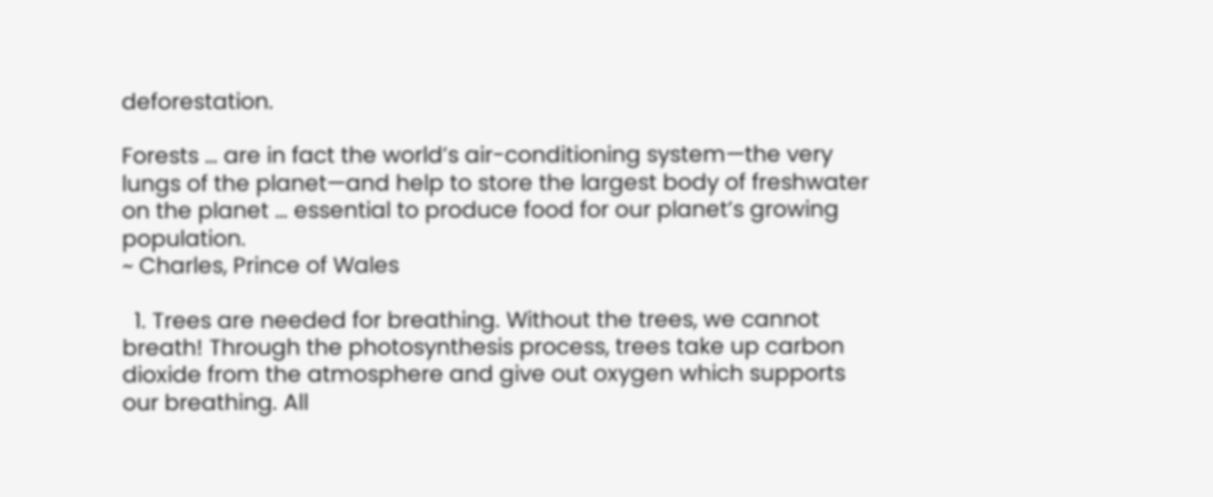deforestation.

Forests … are in fact the world’s air-conditioning system—the very lungs of the planet—and help to store the largest body of freshwater on the planet … essential to produce food for our planet’s growing population.
~ Charles, Prince of Wales

  1. Trees are needed for breathing. Without the trees, we cannot breath! Through the photosynthesis process, trees take up carbon dioxide from the atmosphere and give out oxygen which supports our breathing. All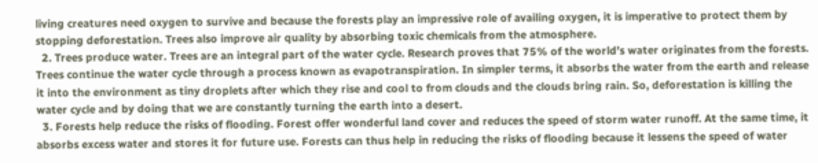living creatures need oxygen to survive and because the forests play an impressive role of availing oxygen, it is imperative to protect them by stopping deforestation. Trees also improve air quality by absorbing toxic chemicals from the atmosphere.
  2. Trees produce water. Trees are an integral part of the water cycle. Research proves that 75% of the world’s water originates from the forests. Trees continue the water cycle through a process known as evapotranspiration. In simpler terms, it absorbs the water from the earth and release it into the environment as tiny droplets after which they rise and cool to from clouds and the clouds bring rain. So, deforestation is killing the water cycle and by doing that we are constantly turning the earth into a desert.
  3. Forests help reduce the risks of flooding. Forest offer wonderful land cover and reduces the speed of storm water runoff. At the same time, it absorbs excess water and stores it for future use. Forests can thus help in reducing the risks of flooding because it lessens the speed of water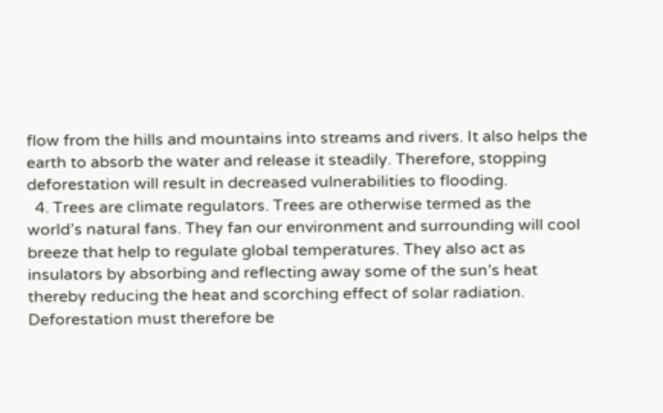flow from the hills and mountains into streams and rivers. It also helps the earth to absorb the water and release it steadily. Therefore, stopping deforestation will result in decreased vulnerabilities to flooding.
  4. Trees are climate regulators. Trees are otherwise termed as the world’s natural fans. They fan our environment and surrounding will cool breeze that help to regulate global temperatures. They also act as insulators by absorbing and reflecting away some of the sun’s heat thereby reducing the heat and scorching effect of solar radiation. Deforestation must therefore be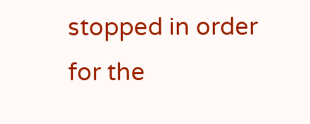stopped in order for the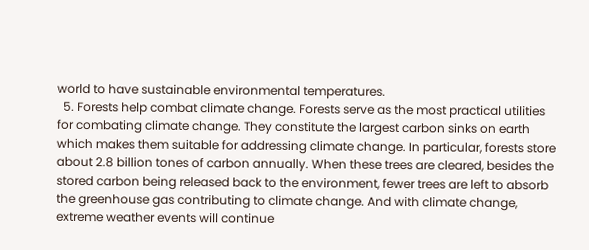world to have sustainable environmental temperatures.
  5. Forests help combat climate change. Forests serve as the most practical utilities for combating climate change. They constitute the largest carbon sinks on earth which makes them suitable for addressing climate change. In particular, forests store about 2.8 billion tones of carbon annually. When these trees are cleared, besides the stored carbon being released back to the environment, fewer trees are left to absorb the greenhouse gas contributing to climate change. And with climate change, extreme weather events will continue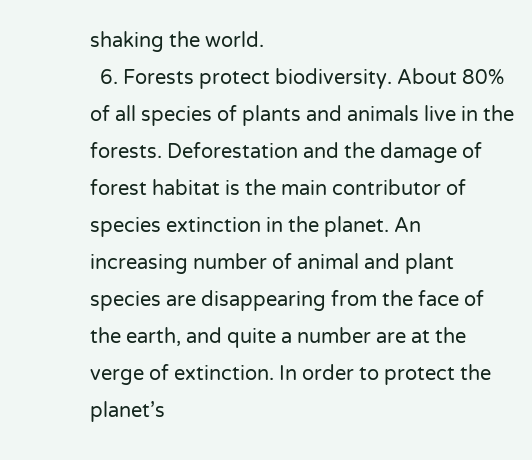shaking the world.
  6. Forests protect biodiversity. About 80% of all species of plants and animals live in the forests. Deforestation and the damage of forest habitat is the main contributor of species extinction in the planet. An increasing number of animal and plant species are disappearing from the face of the earth, and quite a number are at the verge of extinction. In order to protect the planet’s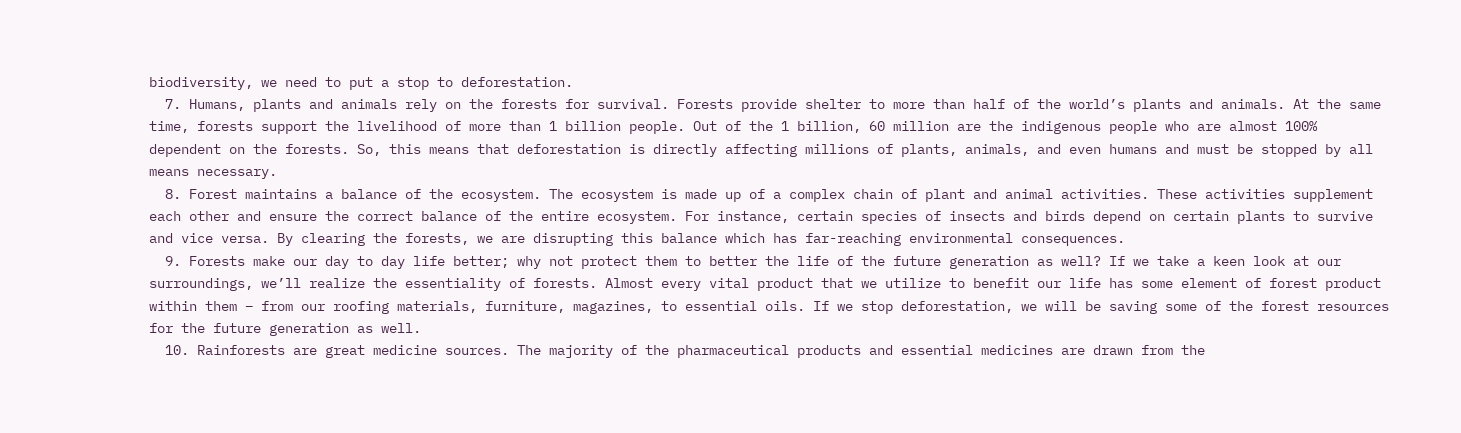biodiversity, we need to put a stop to deforestation.
  7. Humans, plants and animals rely on the forests for survival. Forests provide shelter to more than half of the world’s plants and animals. At the same time, forests support the livelihood of more than 1 billion people. Out of the 1 billion, 60 million are the indigenous people who are almost 100% dependent on the forests. So, this means that deforestation is directly affecting millions of plants, animals, and even humans and must be stopped by all means necessary.
  8. Forest maintains a balance of the ecosystem. The ecosystem is made up of a complex chain of plant and animal activities. These activities supplement each other and ensure the correct balance of the entire ecosystem. For instance, certain species of insects and birds depend on certain plants to survive and vice versa. By clearing the forests, we are disrupting this balance which has far-reaching environmental consequences.
  9. Forests make our day to day life better; why not protect them to better the life of the future generation as well? If we take a keen look at our surroundings, we’ll realize the essentiality of forests. Almost every vital product that we utilize to benefit our life has some element of forest product within them – from our roofing materials, furniture, magazines, to essential oils. If we stop deforestation, we will be saving some of the forest resources for the future generation as well.
  10. Rainforests are great medicine sources. The majority of the pharmaceutical products and essential medicines are drawn from the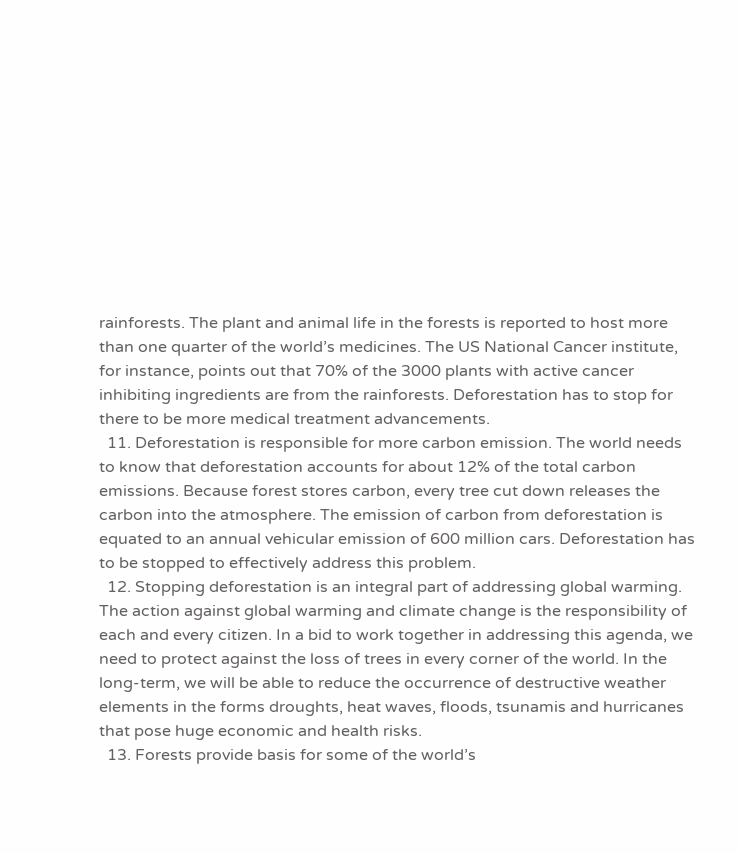rainforests. The plant and animal life in the forests is reported to host more than one quarter of the world’s medicines. The US National Cancer institute, for instance, points out that 70% of the 3000 plants with active cancer inhibiting ingredients are from the rainforests. Deforestation has to stop for there to be more medical treatment advancements.
  11. Deforestation is responsible for more carbon emission. The world needs to know that deforestation accounts for about 12% of the total carbon emissions. Because forest stores carbon, every tree cut down releases the carbon into the atmosphere. The emission of carbon from deforestation is equated to an annual vehicular emission of 600 million cars. Deforestation has to be stopped to effectively address this problem.
  12. Stopping deforestation is an integral part of addressing global warming. The action against global warming and climate change is the responsibility of each and every citizen. In a bid to work together in addressing this agenda, we need to protect against the loss of trees in every corner of the world. In the long-term, we will be able to reduce the occurrence of destructive weather elements in the forms droughts, heat waves, floods, tsunamis and hurricanes that pose huge economic and health risks.
  13. Forests provide basis for some of the world’s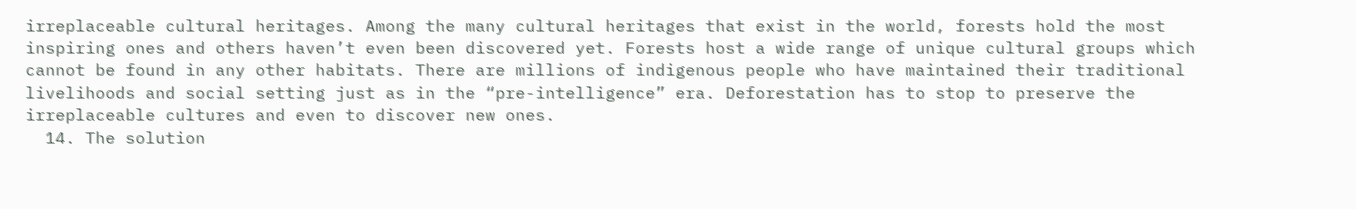irreplaceable cultural heritages. Among the many cultural heritages that exist in the world, forests hold the most inspiring ones and others haven’t even been discovered yet. Forests host a wide range of unique cultural groups which cannot be found in any other habitats. There are millions of indigenous people who have maintained their traditional livelihoods and social setting just as in the “pre-intelligence” era. Deforestation has to stop to preserve the irreplaceable cultures and even to discover new ones.
  14. The solution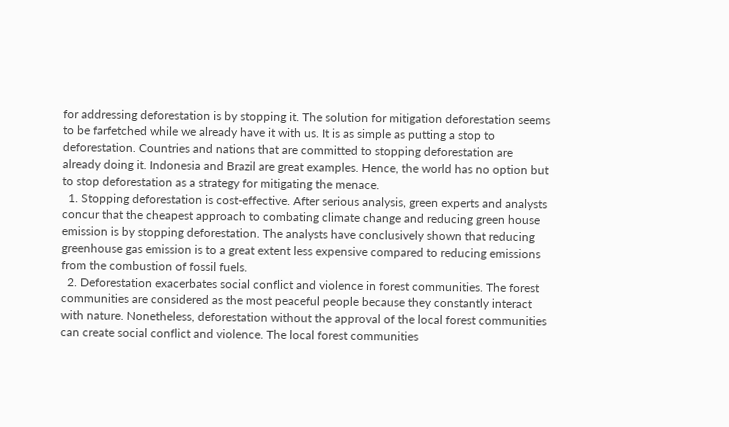for addressing deforestation is by stopping it. The solution for mitigation deforestation seems to be farfetched while we already have it with us. It is as simple as putting a stop to deforestation. Countries and nations that are committed to stopping deforestation are already doing it. Indonesia and Brazil are great examples. Hence, the world has no option but to stop deforestation as a strategy for mitigating the menace.
  1. Stopping deforestation is cost-effective. After serious analysis, green experts and analysts concur that the cheapest approach to combating climate change and reducing green house emission is by stopping deforestation. The analysts have conclusively shown that reducing greenhouse gas emission is to a great extent less expensive compared to reducing emissions from the combustion of fossil fuels.
  2. Deforestation exacerbates social conflict and violence in forest communities. The forest communities are considered as the most peaceful people because they constantly interact with nature. Nonetheless, deforestation without the approval of the local forest communities can create social conflict and violence. The local forest communities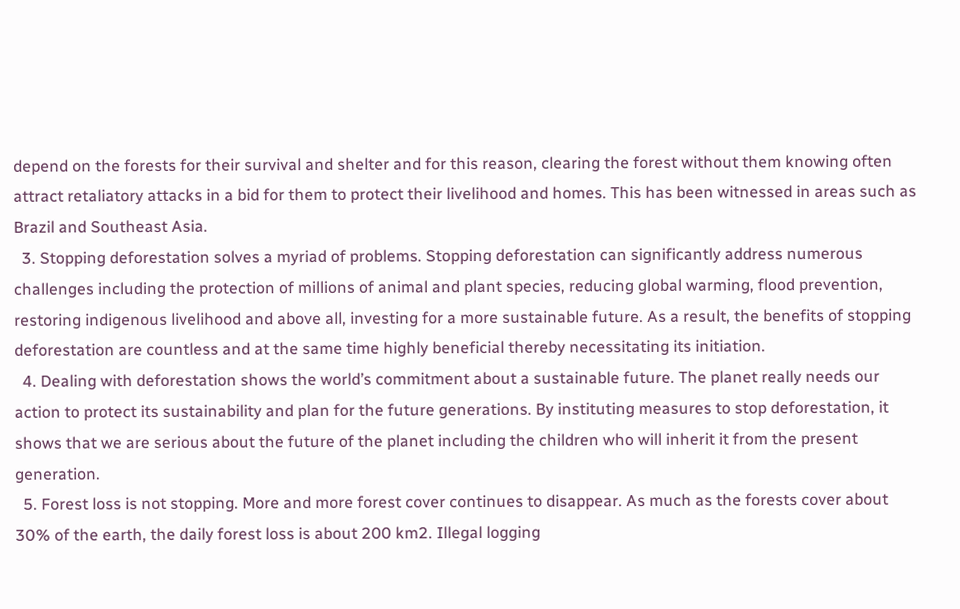depend on the forests for their survival and shelter and for this reason, clearing the forest without them knowing often attract retaliatory attacks in a bid for them to protect their livelihood and homes. This has been witnessed in areas such as Brazil and Southeast Asia.
  3. Stopping deforestation solves a myriad of problems. Stopping deforestation can significantly address numerous challenges including the protection of millions of animal and plant species, reducing global warming, flood prevention, restoring indigenous livelihood and above all, investing for a more sustainable future. As a result, the benefits of stopping deforestation are countless and at the same time highly beneficial thereby necessitating its initiation.
  4. Dealing with deforestation shows the world’s commitment about a sustainable future. The planet really needs our action to protect its sustainability and plan for the future generations. By instituting measures to stop deforestation, it shows that we are serious about the future of the planet including the children who will inherit it from the present generation.
  5. Forest loss is not stopping. More and more forest cover continues to disappear. As much as the forests cover about 30% of the earth, the daily forest loss is about 200 km2. Illegal logging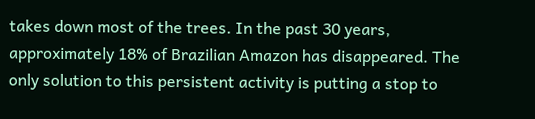takes down most of the trees. In the past 30 years, approximately 18% of Brazilian Amazon has disappeared. The only solution to this persistent activity is putting a stop to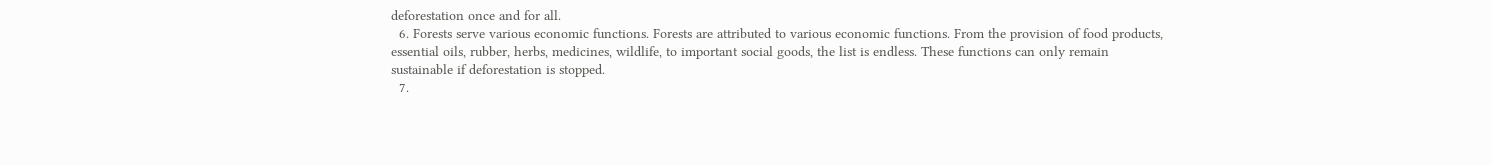deforestation once and for all.
  6. Forests serve various economic functions. Forests are attributed to various economic functions. From the provision of food products, essential oils, rubber, herbs, medicines, wildlife, to important social goods, the list is endless. These functions can only remain sustainable if deforestation is stopped.
  7.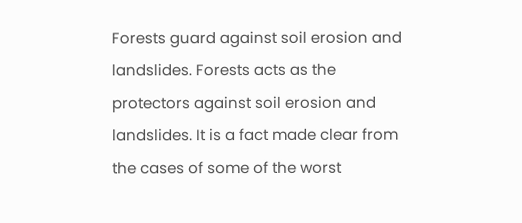Forests guard against soil erosion and landslides. Forests acts as the protectors against soil erosion and landslides. It is a fact made clear from the cases of some of the worst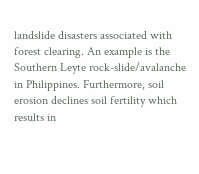landslide disasters associated with forest clearing. An example is the Southern Leyte rock-slide/avalanche in Philippines. Furthermore, soil erosion declines soil fertility which results in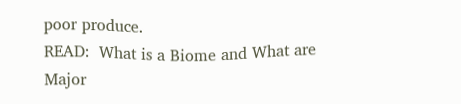poor produce.
READ:  What is a Biome and What are Major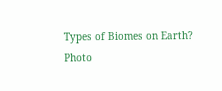Types of Biomes on Earth?
Photo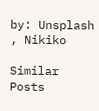by: Unsplash , Nikiko

Similar Posts